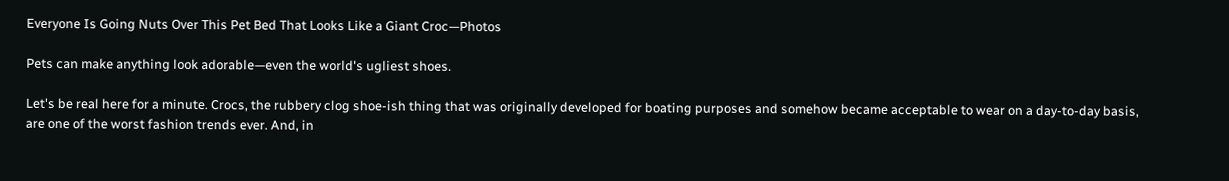Everyone Is Going Nuts Over This Pet Bed That Looks Like a Giant Croc—Photos

Pets can make anything look adorable—even the world's ugliest shoes.

Let's be real here for a minute. Crocs, the rubbery clog shoe-ish thing that was originally developed for boating purposes and somehow became acceptable to wear on a day-to-day basis, are one of the worst fashion trends ever. And, in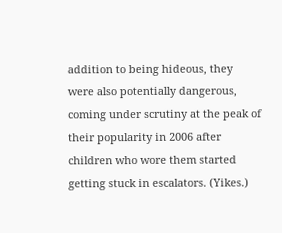addition to being hideous, they were also potentially dangerous, coming under scrutiny at the peak of their popularity in 2006 after children who wore them started getting stuck in escalators. (Yikes.)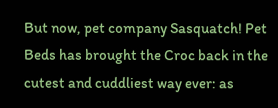But now, pet company Sasquatch! Pet Beds has brought the Croc back in the cutest and cuddliest way ever: as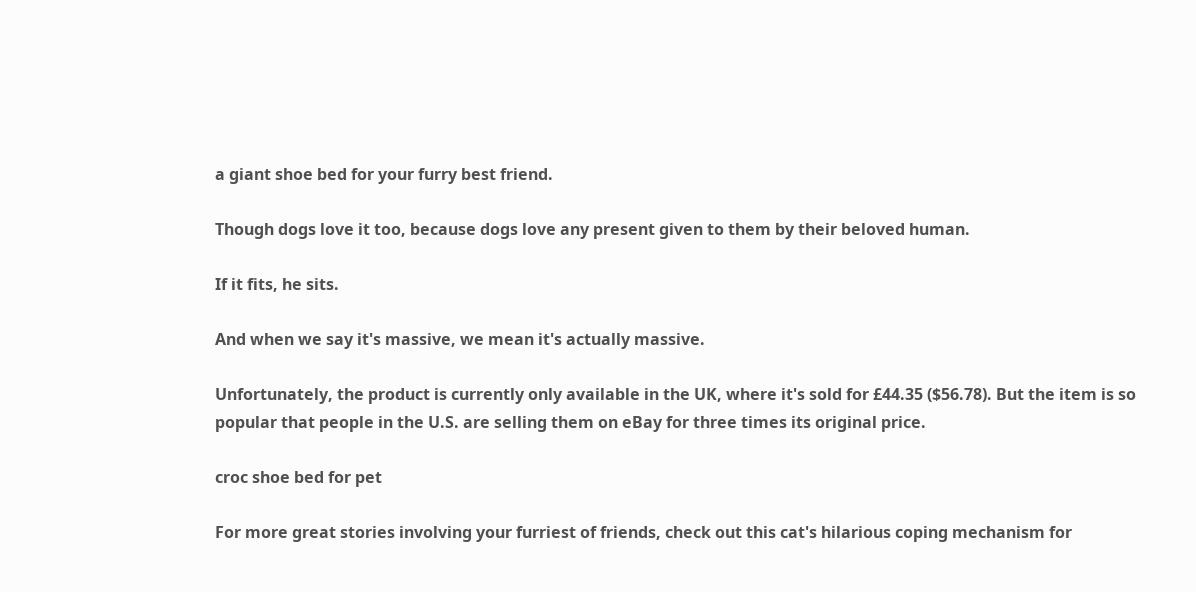a giant shoe bed for your furry best friend.

Though dogs love it too, because dogs love any present given to them by their beloved human.

If it fits, he sits.

And when we say it's massive, we mean it's actually massive.

Unfortunately, the product is currently only available in the UK, where it's sold for £44.35 ($56.78). But the item is so popular that people in the U.S. are selling them on eBay for three times its original price.

croc shoe bed for pet

For more great stories involving your furriest of friends, check out this cat's hilarious coping mechanism for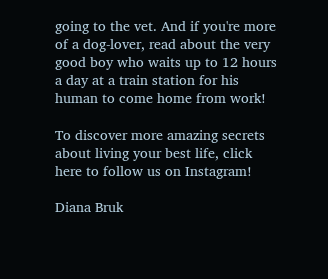going to the vet. And if you're more of a dog-lover, read about the very good boy who waits up to 12 hours a day at a train station for his human to come home from work!

To discover more amazing secrets about living your best life, click here to follow us on Instagram!

Diana Bruk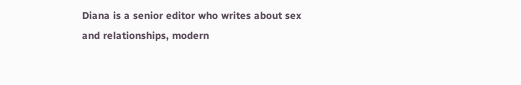Diana is a senior editor who writes about sex and relationships, modern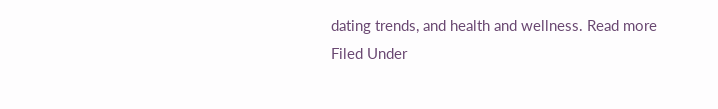dating trends, and health and wellness. Read more
Filed Under